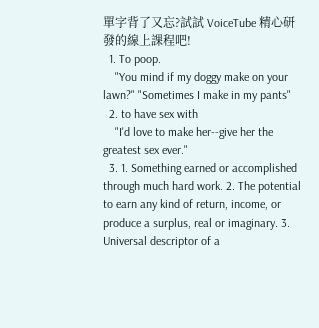單字背了又忘?試試 VoiceTube 精心研發的線上課程吧!
  1. To poop.
    "You mind if my doggy make on your lawn?" "Sometimes I make in my pants"
  2. to have sex with
    "I'd love to make her--give her the greatest sex ever."
  3. 1. Something earned or accomplished through much hard work. 2. The potential to earn any kind of return, income, or produce a surplus, real or imaginary. 3. Universal descriptor of a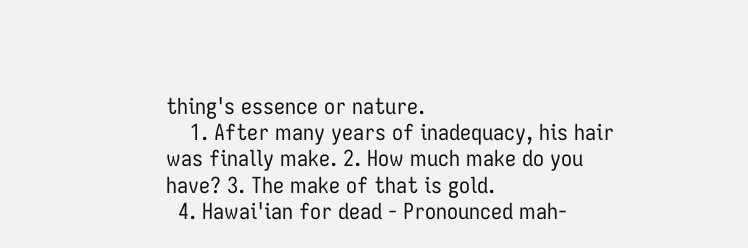thing's essence or nature.
    1. After many years of inadequacy, his hair was finally make. 2. How much make do you have? 3. The make of that is gold.
  4. Hawai'ian for dead - Pronounced mah-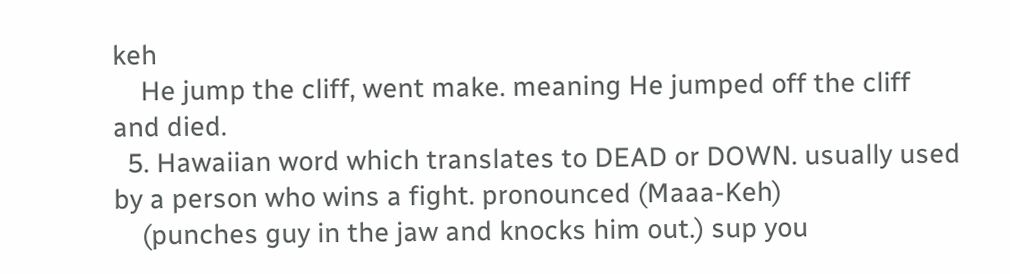keh
    He jump the cliff, went make. meaning He jumped off the cliff and died.
  5. Hawaiian word which translates to DEAD or DOWN. usually used by a person who wins a fight. pronounced (Maaa-Keh)
    (punches guy in the jaw and knocks him out.) sup you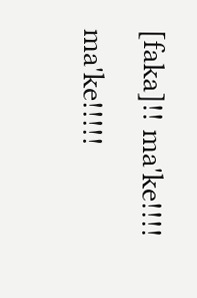[faka]!! ma'ke!!!! ma'ke!!!!!